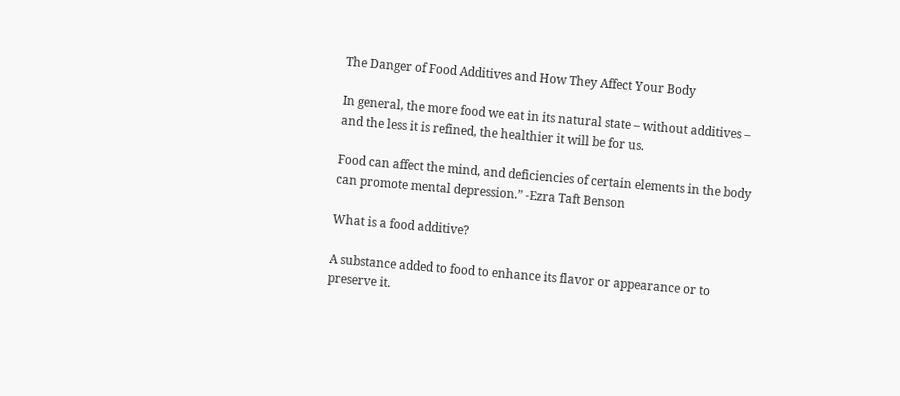The Danger of Food Additives and How They Affect Your Body

In general, the more food we eat in its natural state – without additives – and the less it is refined, the healthier it will be for us.

Food can affect the mind, and deficiencies of certain elements in the body can promote mental depression.” -Ezra Taft Benson

What is a food additive?

A substance added to food to enhance its flavor or appearance or to preserve it.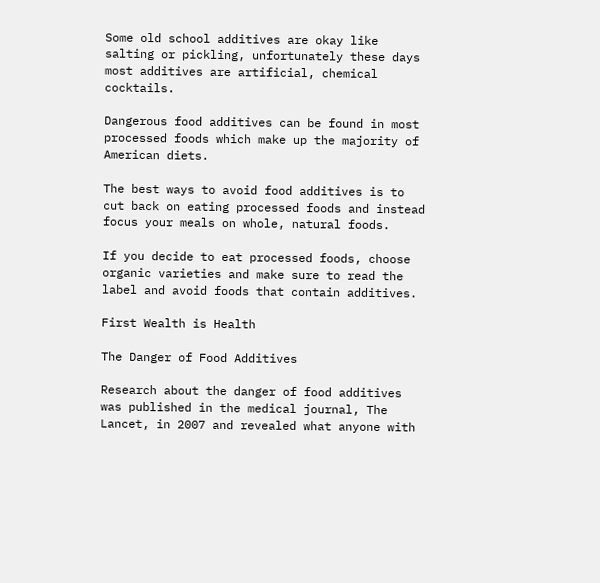Some old school additives are okay like salting or pickling, unfortunately these days most additives are artificial, chemical cocktails.

Dangerous food additives can be found in most processed foods which make up the majority of American diets.

The best ways to avoid food additives is to cut back on eating processed foods and instead focus your meals on whole, natural foods.

If you decide to eat processed foods, choose organic varieties and make sure to read the label and avoid foods that contain additives.

First Wealth is Health

The Danger of Food Additives

Research about the danger of food additives was published in the medical journal, The Lancet, in 2007 and revealed what anyone with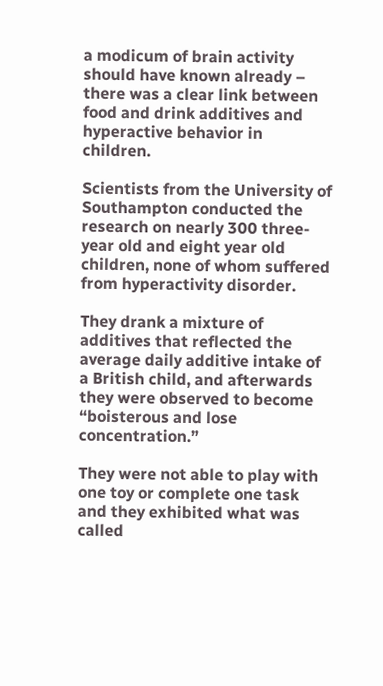a modicum of brain activity should have known already – there was a clear link between food and drink additives and hyperactive behavior in children.

Scientists from the University of Southampton conducted the research on nearly 300 three-year old and eight year old children, none of whom suffered from hyperactivity disorder.

They drank a mixture of additives that reflected the average daily additive intake of a British child, and afterwards they were observed to become “boisterous and lose concentration.”

They were not able to play with one toy or complete one task and they exhibited what was called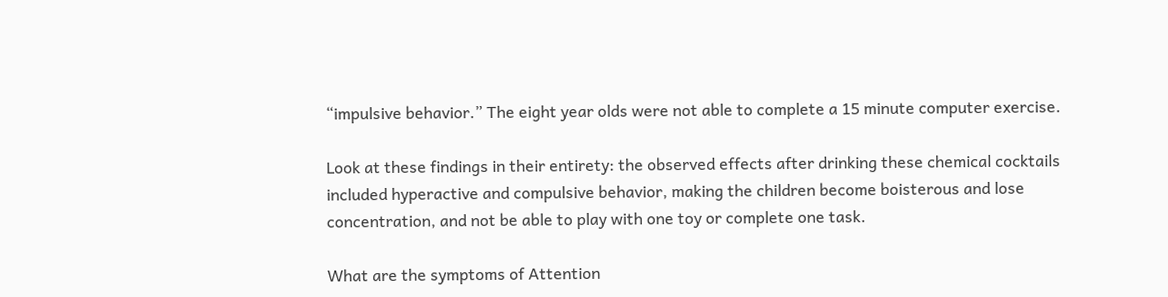“impulsive behavior.” The eight year olds were not able to complete a 15 minute computer exercise.

Look at these findings in their entirety: the observed effects after drinking these chemical cocktails included hyperactive and compulsive behavior, making the children become boisterous and lose concentration, and not be able to play with one toy or complete one task.

What are the symptoms of Attention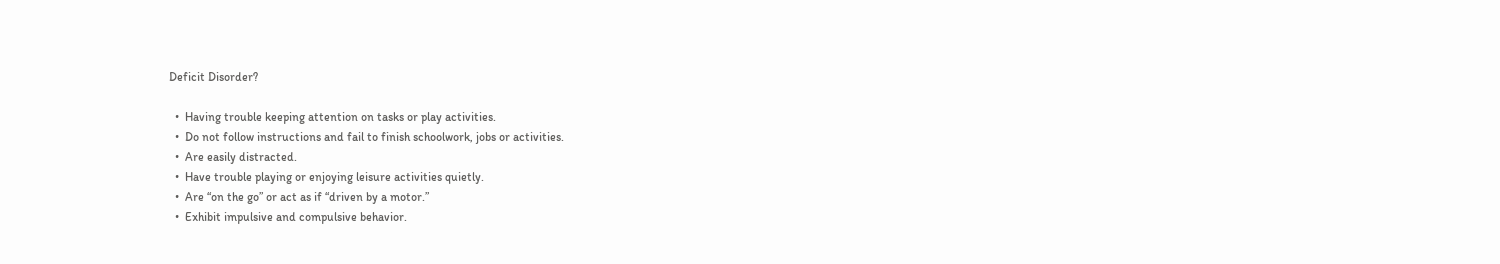Deficit Disorder?

  •  Having trouble keeping attention on tasks or play activities.
  •  Do not follow instructions and fail to finish schoolwork, jobs or activities.
  •  Are easily distracted.
  •  Have trouble playing or enjoying leisure activities quietly.
  •  Are “on the go” or act as if “driven by a motor.”
  •  Exhibit impulsive and compulsive behavior.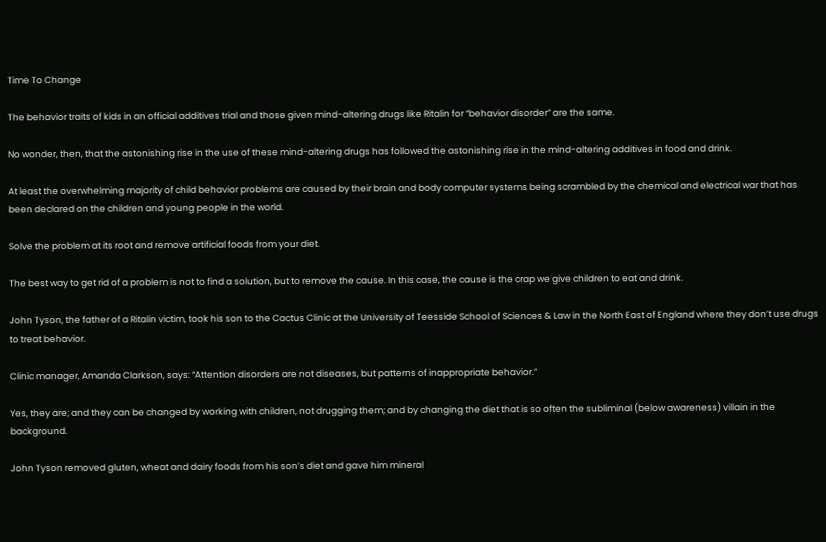Time To Change

The behavior traits of kids in an official additives trial and those given mind-altering drugs like Ritalin for “behavior disorder” are the same.

No wonder, then, that the astonishing rise in the use of these mind-altering drugs has followed the astonishing rise in the mind-altering additives in food and drink.

At least the overwhelming majority of child behavior problems are caused by their brain and body computer systems being scrambled by the chemical and electrical war that has been declared on the children and young people in the world.

Solve the problem at its root and remove artificial foods from your diet.

The best way to get rid of a problem is not to find a solution, but to remove the cause. In this case, the cause is the crap we give children to eat and drink.

John Tyson, the father of a Ritalin victim, took his son to the Cactus Clinic at the University of Teesside School of Sciences & Law in the North East of England where they don’t use drugs to treat behavior.

Clinic manager, Amanda Clarkson, says: “Attention disorders are not diseases, but patterns of inappropriate behavior.”

Yes, they are; and they can be changed by working with children, not drugging them; and by changing the diet that is so often the subliminal (below awareness) villain in the background.

John Tyson removed gluten, wheat and dairy foods from his son’s diet and gave him mineral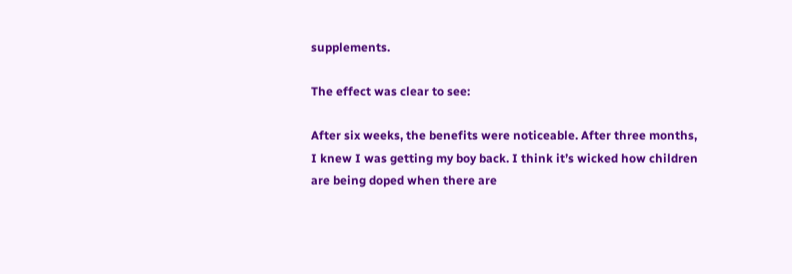supplements.

The effect was clear to see:

After six weeks, the benefits were noticeable. After three months, I knew I was getting my boy back. I think it’s wicked how children are being doped when there are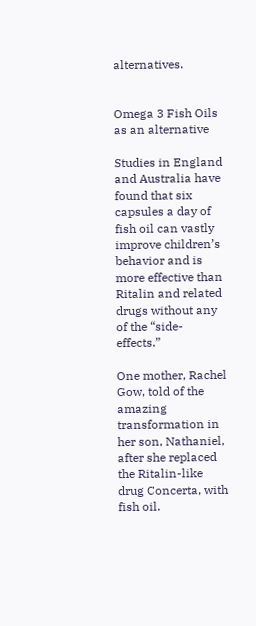alternatives.


Omega 3 Fish Oils as an alternative

Studies in England and Australia have found that six capsules a day of fish oil can vastly improve children’s behavior and is more effective than Ritalin and related drugs without any of the “side-effects.”

One mother, Rachel Gow, told of the amazing transformation in her son, Nathaniel, after she replaced the Ritalin-like drug Concerta, with fish oil.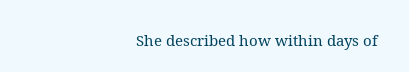She described how within days of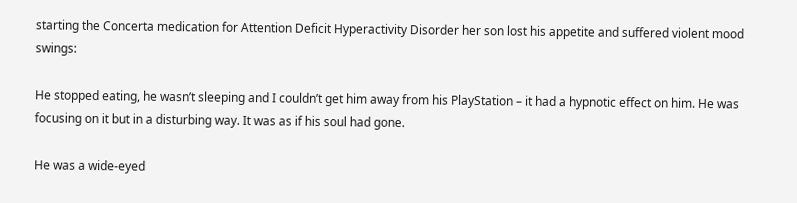starting the Concerta medication for Attention Deficit Hyperactivity Disorder her son lost his appetite and suffered violent mood swings:

He stopped eating, he wasn’t sleeping and I couldn’t get him away from his PlayStation – it had a hypnotic effect on him. He was focusing on it but in a disturbing way. It was as if his soul had gone.

He was a wide-eyed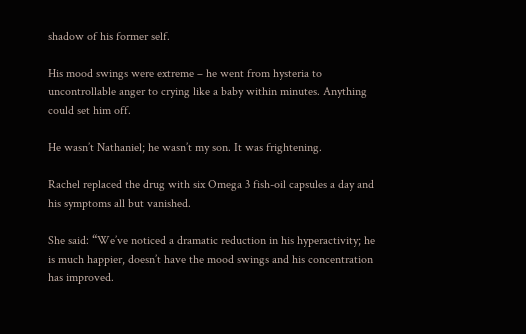shadow of his former self.

His mood swings were extreme – he went from hysteria to uncontrollable anger to crying like a baby within minutes. Anything could set him off.

He wasn’t Nathaniel; he wasn’t my son. It was frightening.

Rachel replaced the drug with six Omega 3 fish-oil capsules a day and his symptoms all but vanished.

She said: “We’ve noticed a dramatic reduction in his hyperactivity; he is much happier, doesn’t have the mood swings and his concentration has improved.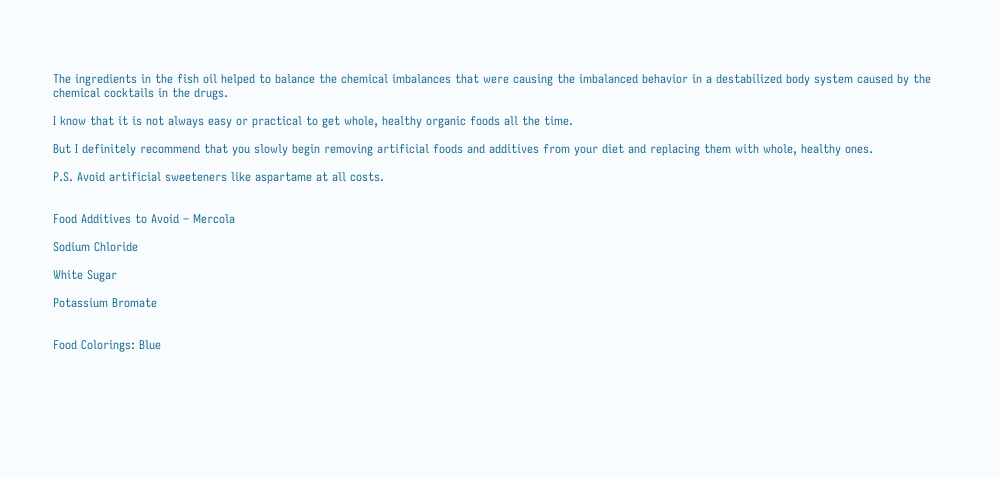The ingredients in the fish oil helped to balance the chemical imbalances that were causing the imbalanced behavior in a destabilized body system caused by the chemical cocktails in the drugs.

I know that it is not always easy or practical to get whole, healthy organic foods all the time.

But I definitely recommend that you slowly begin removing artificial foods and additives from your diet and replacing them with whole, healthy ones.

P.S. Avoid artificial sweeteners like aspartame at all costs.


Food Additives to Avoid – Mercola

Sodium Chloride

White Sugar

Potassium Bromate


Food Colorings: Blue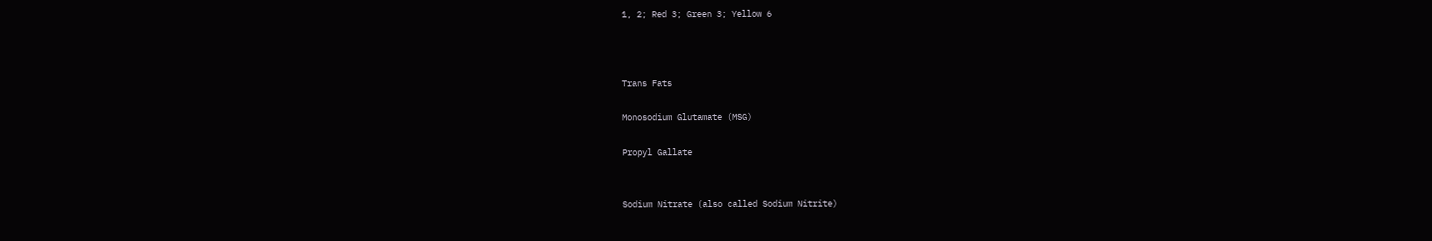1, 2; Red 3; Green 3; Yellow 6



Trans Fats

Monosodium Glutamate (MSG)

Propyl Gallate


Sodium Nitrate (also called Sodium Nitrite)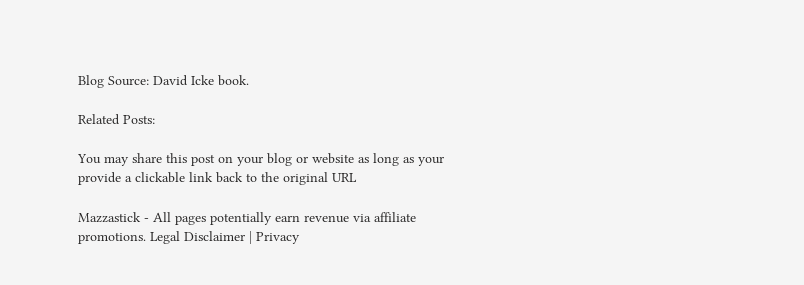Blog Source: David Icke book.

Related Posts:

You may share this post on your blog or website as long as your provide a clickable link back to the original URL

Mazzastick - All pages potentially earn revenue via affiliate promotions. Legal Disclaimer | Privacy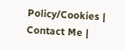Policy/Cookies | Contact Me |